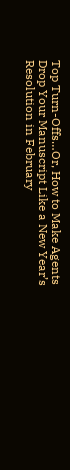Top Turn-Offs…Or, How to Make Agents Drop Your Manuscript Like a New Year’s Resolution in February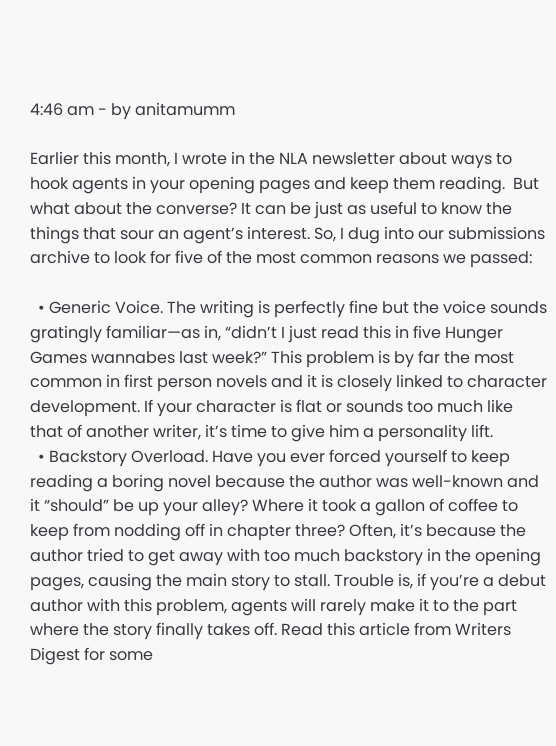4:46 am - by anitamumm

Earlier this month, I wrote in the NLA newsletter about ways to hook agents in your opening pages and keep them reading.  But what about the converse? It can be just as useful to know the things that sour an agent’s interest. So, I dug into our submissions archive to look for five of the most common reasons we passed:

  • Generic Voice. The writing is perfectly fine but the voice sounds gratingly familiar—as in, “didn’t I just read this in five Hunger Games wannabes last week?” This problem is by far the most common in first person novels and it is closely linked to character development. If your character is flat or sounds too much like that of another writer, it’s time to give him a personality lift.
  • Backstory Overload. Have you ever forced yourself to keep reading a boring novel because the author was well-known and it “should” be up your alley? Where it took a gallon of coffee to keep from nodding off in chapter three? Often, it’s because the  author tried to get away with too much backstory in the opening pages, causing the main story to stall. Trouble is, if you’re a debut author with this problem, agents will rarely make it to the part where the story finally takes off. Read this article from Writers Digest for some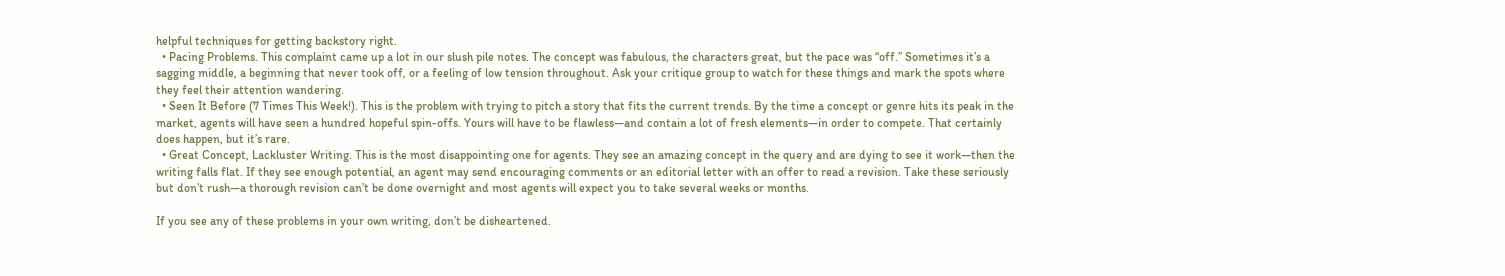helpful techniques for getting backstory right.
  • Pacing Problems. This complaint came up a lot in our slush pile notes. The concept was fabulous, the characters great, but the pace was “off.” Sometimes it’s a sagging middle, a beginning that never took off, or a feeling of low tension throughout. Ask your critique group to watch for these things and mark the spots where they feel their attention wandering.
  • Seen It Before (7 Times This Week!). This is the problem with trying to pitch a story that fits the current trends. By the time a concept or genre hits its peak in the market, agents will have seen a hundred hopeful spin-offs. Yours will have to be flawless—and contain a lot of fresh elements—in order to compete. That certainly does happen, but it’s rare.
  • Great Concept, Lackluster Writing. This is the most disappointing one for agents. They see an amazing concept in the query and are dying to see it work—then the writing falls flat. If they see enough potential, an agent may send encouraging comments or an editorial letter with an offer to read a revision. Take these seriously but don’t rush—a thorough revision can’t be done overnight and most agents will expect you to take several weeks or months.

If you see any of these problems in your own writing, don’t be disheartened.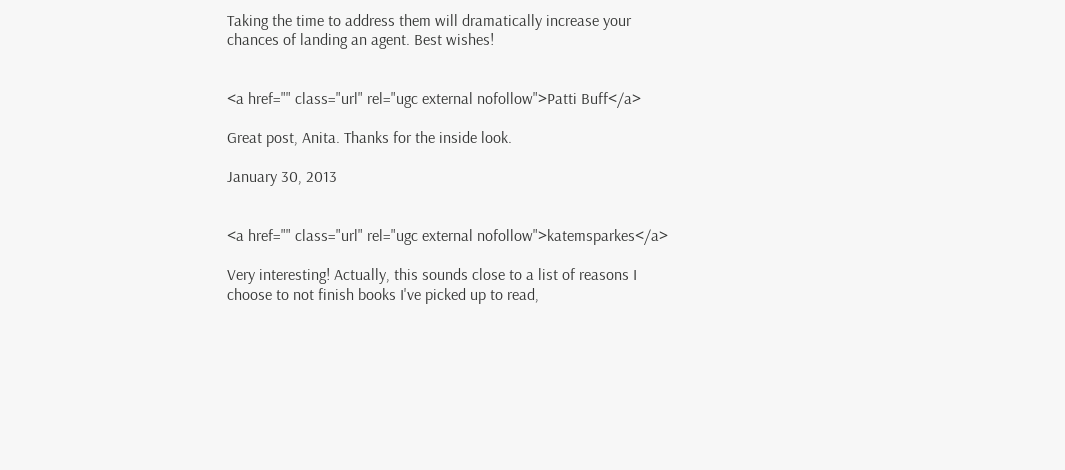Taking the time to address them will dramatically increase your chances of landing an agent. Best wishes!


<a href="" class="url" rel="ugc external nofollow">Patti Buff</a>

Great post, Anita. Thanks for the inside look.

January 30, 2013


<a href="" class="url" rel="ugc external nofollow">katemsparkes</a>

Very interesting! Actually, this sounds close to a list of reasons I choose to not finish books I've picked up to read,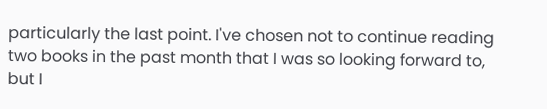particularly the last point. I've chosen not to continue reading two books in the past month that I was so looking forward to, but I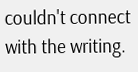couldn't connect with the writing.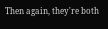Then again, they're both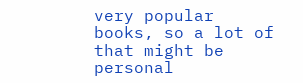very popular books, so a lot of that might be personal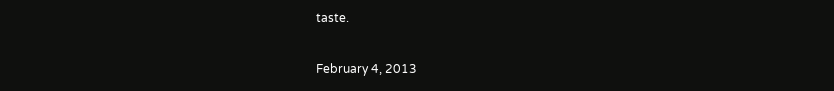taste.

February 4, 2013